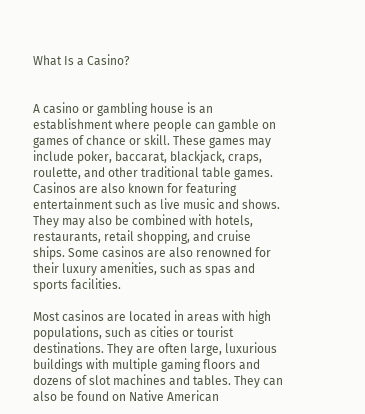What Is a Casino?


A casino or gambling house is an establishment where people can gamble on games of chance or skill. These games may include poker, baccarat, blackjack, craps, roulette, and other traditional table games. Casinos are also known for featuring entertainment such as live music and shows. They may also be combined with hotels, restaurants, retail shopping, and cruise ships. Some casinos are also renowned for their luxury amenities, such as spas and sports facilities.

Most casinos are located in areas with high populations, such as cities or tourist destinations. They are often large, luxurious buildings with multiple gaming floors and dozens of slot machines and tables. They can also be found on Native American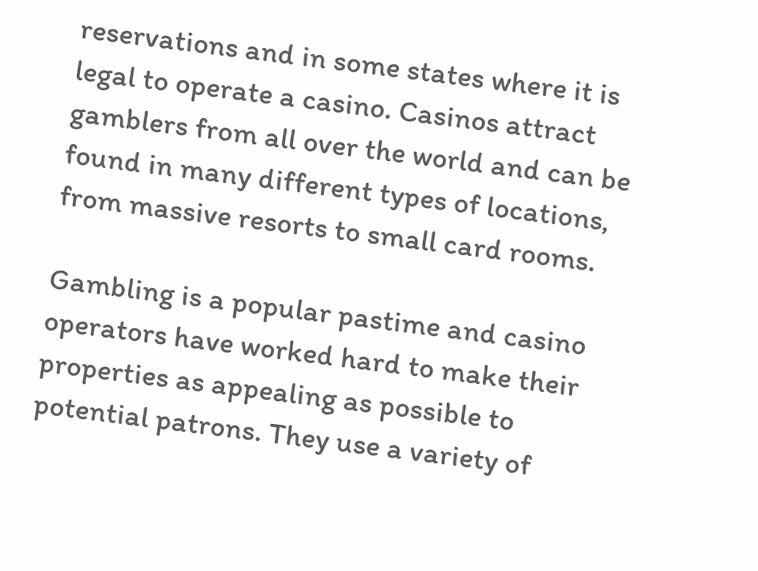reservations and in some states where it is legal to operate a casino. Casinos attract gamblers from all over the world and can be found in many different types of locations, from massive resorts to small card rooms.

Gambling is a popular pastime and casino operators have worked hard to make their properties as appealing as possible to potential patrons. They use a variety of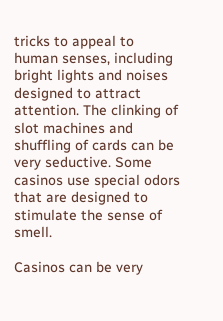tricks to appeal to human senses, including bright lights and noises designed to attract attention. The clinking of slot machines and shuffling of cards can be very seductive. Some casinos use special odors that are designed to stimulate the sense of smell.

Casinos can be very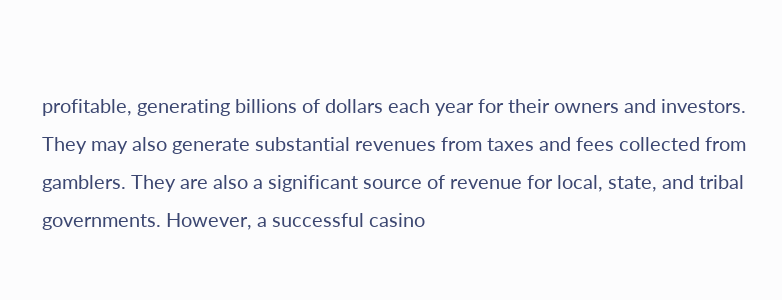profitable, generating billions of dollars each year for their owners and investors. They may also generate substantial revenues from taxes and fees collected from gamblers. They are also a significant source of revenue for local, state, and tribal governments. However, a successful casino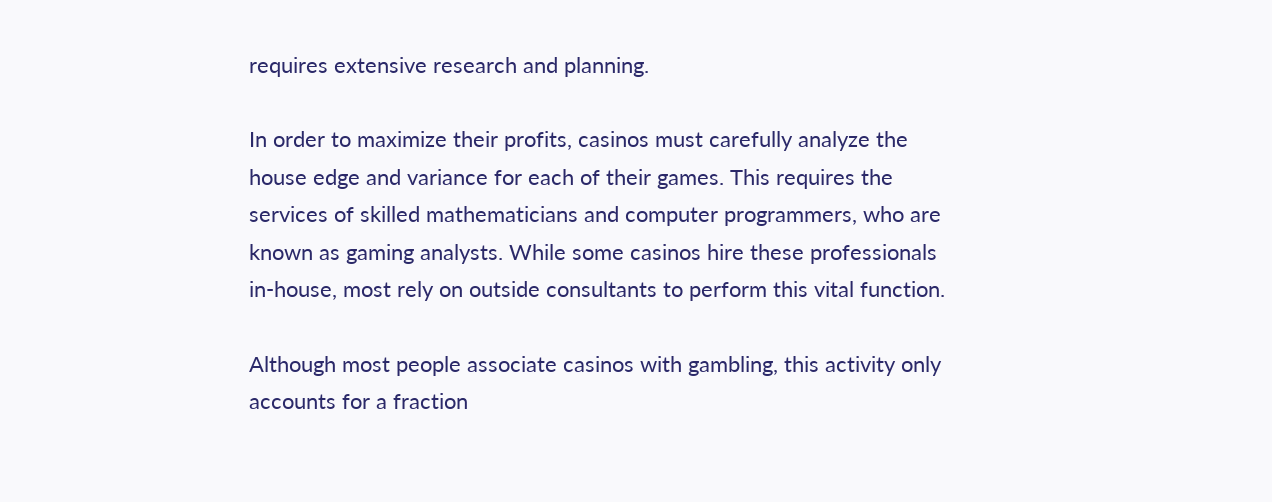requires extensive research and planning.

In order to maximize their profits, casinos must carefully analyze the house edge and variance for each of their games. This requires the services of skilled mathematicians and computer programmers, who are known as gaming analysts. While some casinos hire these professionals in-house, most rely on outside consultants to perform this vital function.

Although most people associate casinos with gambling, this activity only accounts for a fraction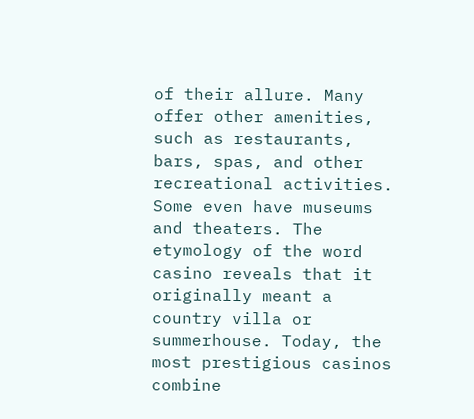of their allure. Many offer other amenities, such as restaurants, bars, spas, and other recreational activities. Some even have museums and theaters. The etymology of the word casino reveals that it originally meant a country villa or summerhouse. Today, the most prestigious casinos combine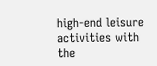high-end leisure activities with the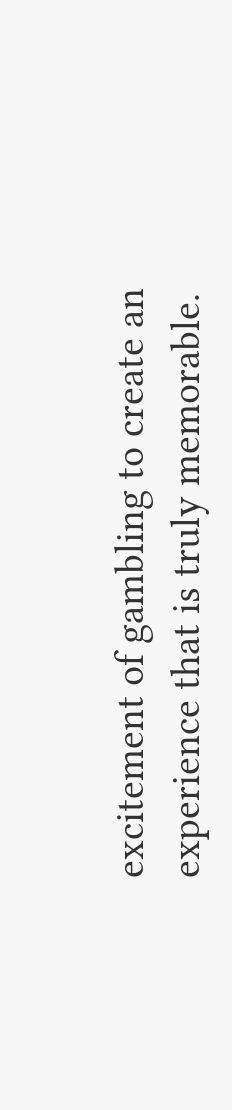excitement of gambling to create an experience that is truly memorable.